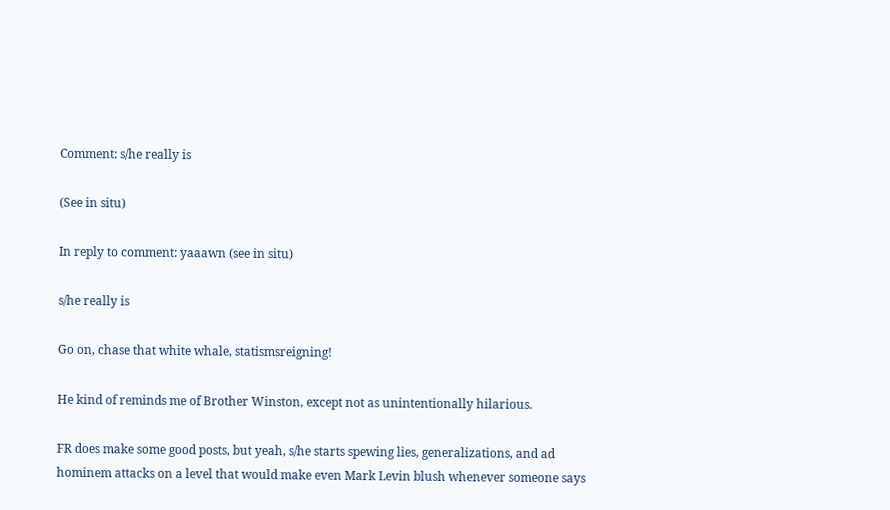Comment: s/he really is

(See in situ)

In reply to comment: yaaawn (see in situ)

s/he really is

Go on, chase that white whale, statismsreigning!

He kind of reminds me of Brother Winston, except not as unintentionally hilarious.

FR does make some good posts, but yeah, s/he starts spewing lies, generalizations, and ad hominem attacks on a level that would make even Mark Levin blush whenever someone says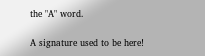the "A" word.

A signature used to be here!